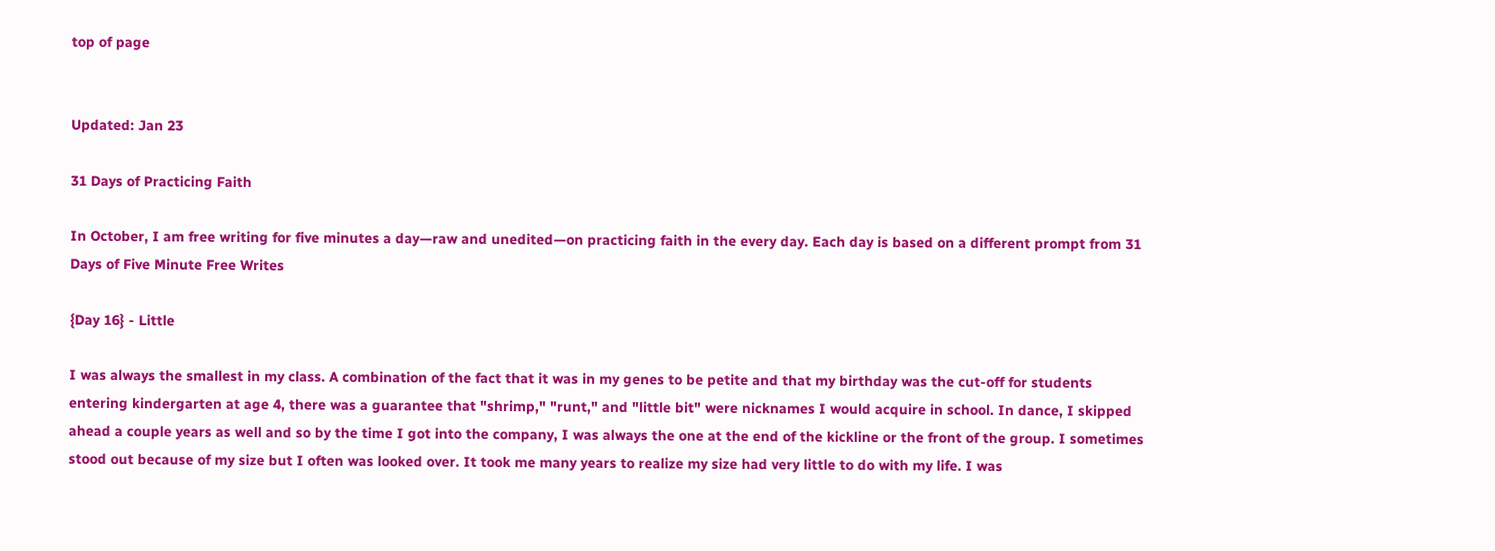top of page


Updated: Jan 23

31 Days of Practicing Faith

In October, I am free writing for five minutes a day—raw and unedited—on practicing faith in the every day. Each day is based on a different prompt from 31 Days of Five Minute Free Writes

{Day 16} - Little

I was always the smallest in my class. A combination of the fact that it was in my genes to be petite and that my birthday was the cut-off for students entering kindergarten at age 4, there was a guarantee that "shrimp," "runt," and "little bit" were nicknames I would acquire in school. In dance, I skipped ahead a couple years as well and so by the time I got into the company, I was always the one at the end of the kickline or the front of the group. I sometimes stood out because of my size but I often was looked over. It took me many years to realize my size had very little to do with my life. I was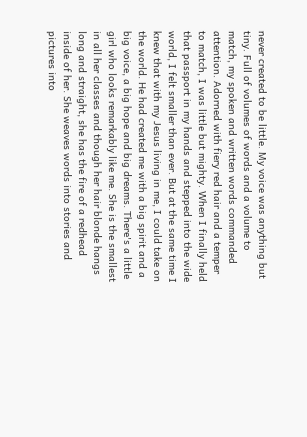never created to be little. My voice was anything but tiny. Full of volumes of words and a volume to match, my spoken and written words commanded attention. Adorned with fiery red hair and a temper to match, I was little but mighty. When I finally held that passport in my hands and stepped into the wide world, I felt smaller than ever. But at the same time I knew that with my Jesus living in me, I could take on the world. He had created me with a big spirit and a big voice, a big hope and big dreams. There's a little girl who looks remarkably like me. She is the smallest in all her classes and though her hair blonde hangs long and straight, she has the fire of a redhead inside of her. She weaves words into stories and pictures into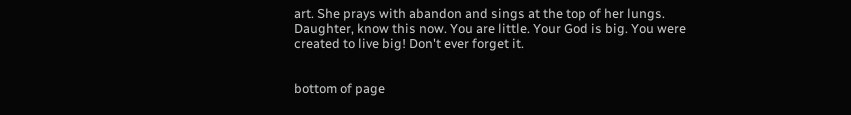art. She prays with abandon and sings at the top of her lungs. Daughter, know this now. You are little. Your God is big. You were created to live big! Don't ever forget it.


bottom of page